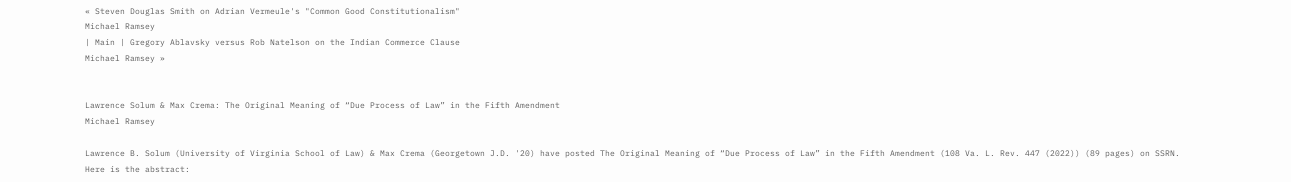« Steven Douglas Smith on Adrian Vermeule's "Common Good Constitutionalism"
Michael Ramsey
| Main | Gregory Ablavsky versus Rob Natelson on the Indian Commerce Clause
Michael Ramsey »


Lawrence Solum & Max Crema: The Original Meaning of “Due Process of Law” in the Fifth Amendment
Michael Ramsey

Lawrence B. Solum (University of Virginia School of Law) & Max Crema (Georgetown J.D. '20) have posted The Original Meaning of “Due Process of Law” in the Fifth Amendment (108 Va. L. Rev. 447 (2022)) (89 pages) on SSRN.  Here is the abstract: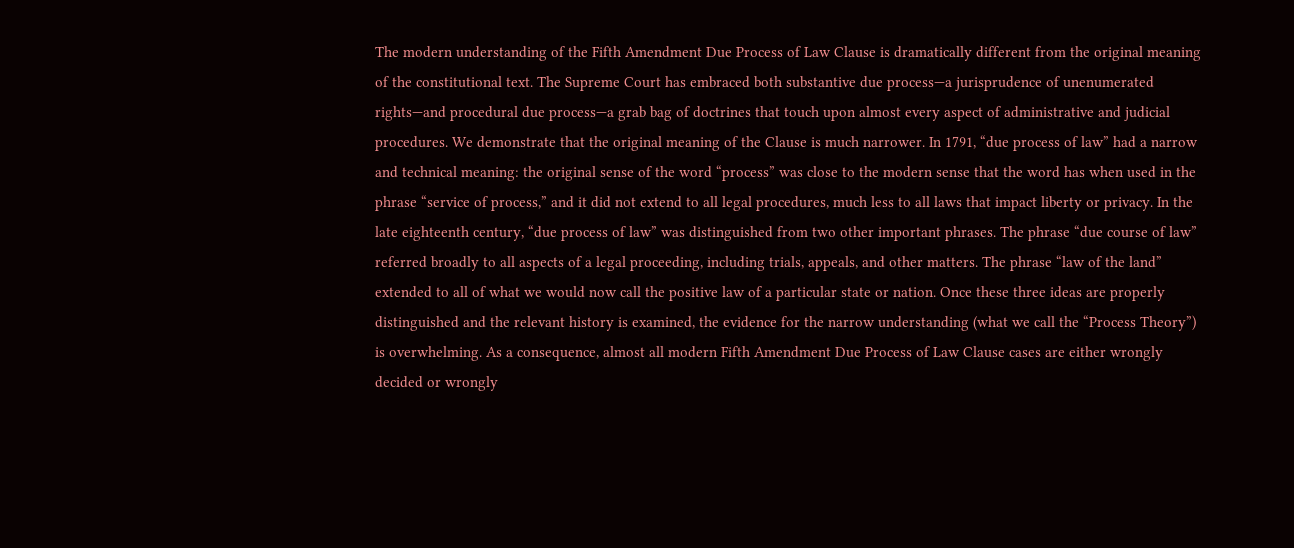The modern understanding of the Fifth Amendment Due Process of Law Clause is dramatically different from the original meaning of the constitutional text. The Supreme Court has embraced both substantive due process—a jurisprudence of unenumerated rights—and procedural due process—a grab bag of doctrines that touch upon almost every aspect of administrative and judicial procedures. We demonstrate that the original meaning of the Clause is much narrower. In 1791, “due process of law” had a narrow and technical meaning: the original sense of the word “process” was close to the modern sense that the word has when used in the phrase “service of process,” and it did not extend to all legal procedures, much less to all laws that impact liberty or privacy. In the late eighteenth century, “due process of law” was distinguished from two other important phrases. The phrase “due course of law” referred broadly to all aspects of a legal proceeding, including trials, appeals, and other matters. The phrase “law of the land” extended to all of what we would now call the positive law of a particular state or nation. Once these three ideas are properly distinguished and the relevant history is examined, the evidence for the narrow understanding (what we call the “Process Theory”) is overwhelming. As a consequence, almost all modern Fifth Amendment Due Process of Law Clause cases are either wrongly decided or wrongly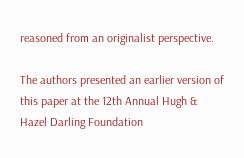reasoned from an originalist perspective.

The authors presented an earlier version of this paper at the 12th Annual Hugh & Hazel Darling Foundation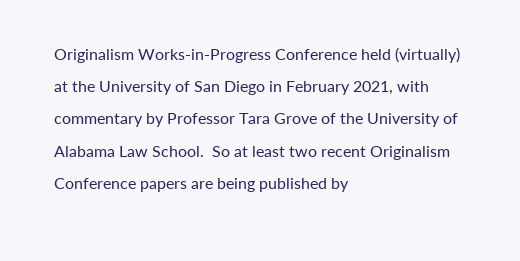Originalism Works-in-Progress Conference held (virtually) at the University of San Diego in February 2021, with commentary by Professor Tara Grove of the University of Alabama Law School.  So at least two recent Originalism Conference papers are being published by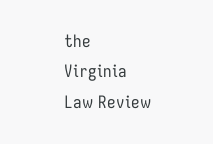the Virginia Law Review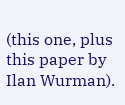(this one, plus this paper by Ilan Wurman).